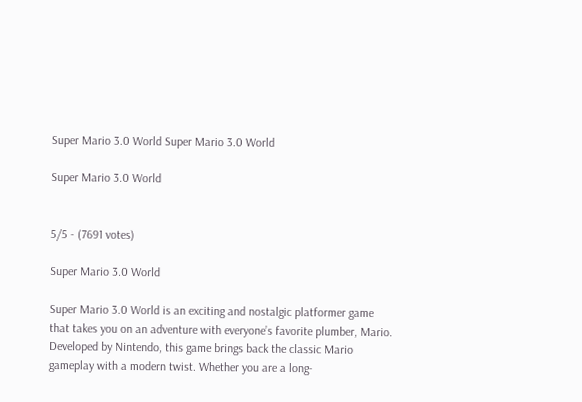Super Mario 3.0 World Super Mario 3.0 World

Super Mario 3.0 World


5/5 - (7691 votes)

Super Mario 3.0 World

Super Mario 3.0 World is an exciting and nostalgic platformer game that takes you on an adventure with everyone’s favorite plumber, Mario. Developed by Nintendo, this game brings back the classic Mario gameplay with a modern twist. Whether you are a long-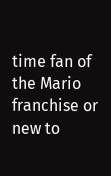time fan of the Mario franchise or new to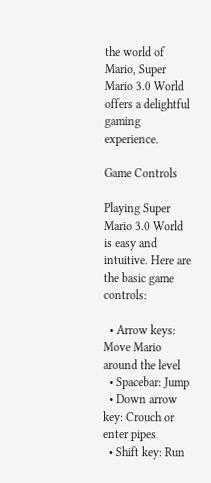the world of Mario, Super Mario 3.0 World offers a delightful gaming experience.

Game Controls

Playing Super Mario 3.0 World is easy and intuitive. Here are the basic game controls:

  • Arrow keys: Move Mario around the level
  • Spacebar: Jump
  • Down arrow key: Crouch or enter pipes
  • Shift key: Run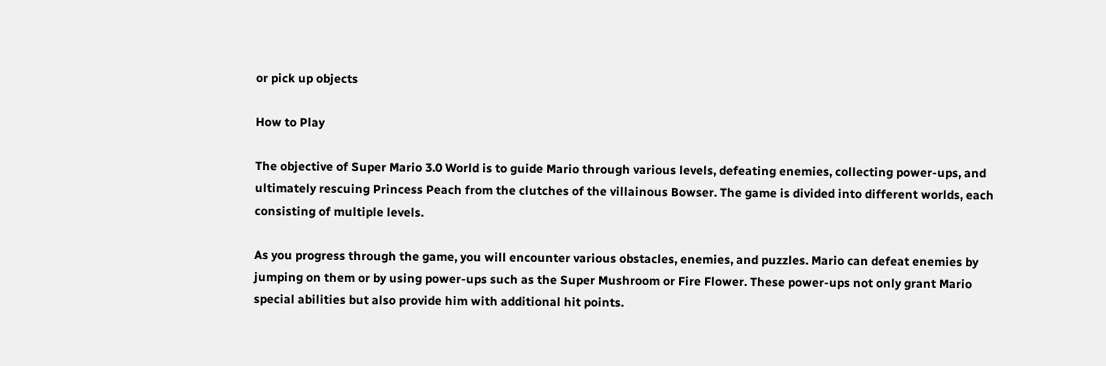or pick up objects

How to Play

The objective of Super Mario 3.0 World is to guide Mario through various levels, defeating enemies, collecting power-ups, and ultimately rescuing Princess Peach from the clutches of the villainous Bowser. The game is divided into different worlds, each consisting of multiple levels.

As you progress through the game, you will encounter various obstacles, enemies, and puzzles. Mario can defeat enemies by jumping on them or by using power-ups such as the Super Mushroom or Fire Flower. These power-ups not only grant Mario special abilities but also provide him with additional hit points.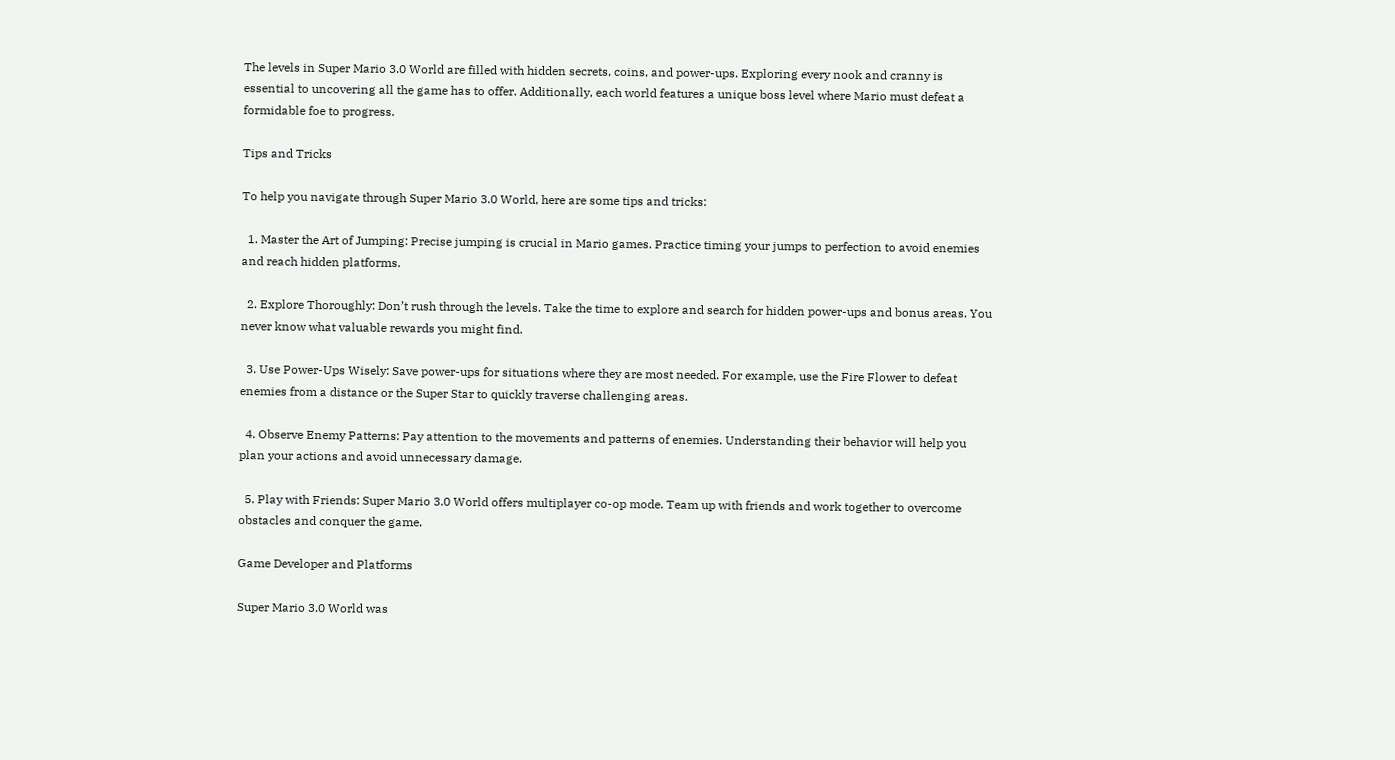The levels in Super Mario 3.0 World are filled with hidden secrets, coins, and power-ups. Exploring every nook and cranny is essential to uncovering all the game has to offer. Additionally, each world features a unique boss level where Mario must defeat a formidable foe to progress.

Tips and Tricks

To help you navigate through Super Mario 3.0 World, here are some tips and tricks:

  1. Master the Art of Jumping: Precise jumping is crucial in Mario games. Practice timing your jumps to perfection to avoid enemies and reach hidden platforms.

  2. Explore Thoroughly: Don’t rush through the levels. Take the time to explore and search for hidden power-ups and bonus areas. You never know what valuable rewards you might find.

  3. Use Power-Ups Wisely: Save power-ups for situations where they are most needed. For example, use the Fire Flower to defeat enemies from a distance or the Super Star to quickly traverse challenging areas.

  4. Observe Enemy Patterns: Pay attention to the movements and patterns of enemies. Understanding their behavior will help you plan your actions and avoid unnecessary damage.

  5. Play with Friends: Super Mario 3.0 World offers multiplayer co-op mode. Team up with friends and work together to overcome obstacles and conquer the game.

Game Developer and Platforms

Super Mario 3.0 World was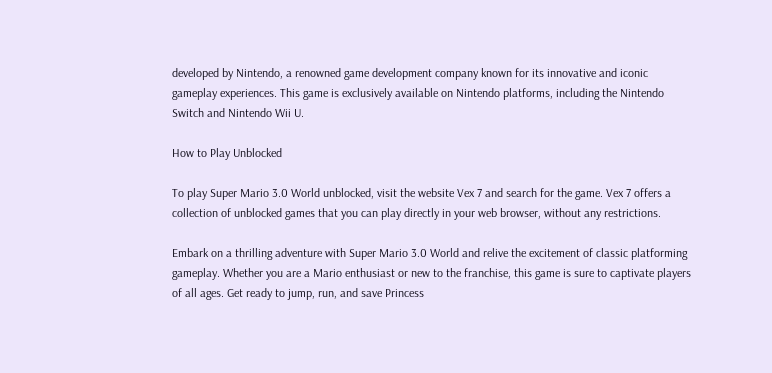developed by Nintendo, a renowned game development company known for its innovative and iconic gameplay experiences. This game is exclusively available on Nintendo platforms, including the Nintendo Switch and Nintendo Wii U.

How to Play Unblocked

To play Super Mario 3.0 World unblocked, visit the website Vex 7 and search for the game. Vex 7 offers a collection of unblocked games that you can play directly in your web browser, without any restrictions.

Embark on a thrilling adventure with Super Mario 3.0 World and relive the excitement of classic platforming gameplay. Whether you are a Mario enthusiast or new to the franchise, this game is sure to captivate players of all ages. Get ready to jump, run, and save Princess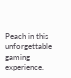Peach in this unforgettable gaming experience.